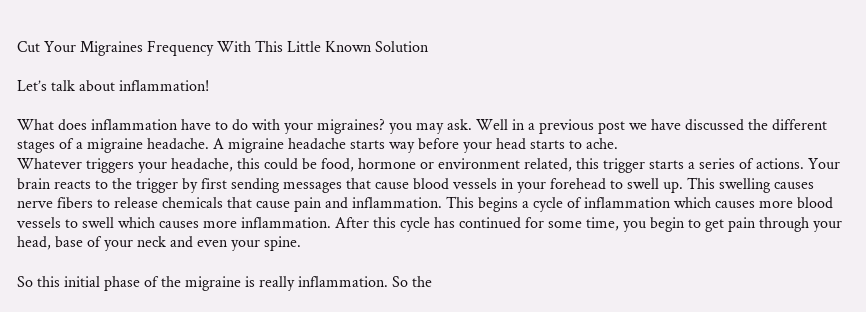Cut Your Migraines Frequency With This Little Known Solution

Let’s talk about inflammation!

What does inflammation have to do with your migraines? you may ask. Well in a previous post we have discussed the different stages of a migraine headache. A migraine headache starts way before your head starts to ache.
Whatever triggers your headache, this could be food, hormone or environment related, this trigger starts a series of actions. Your brain reacts to the trigger by first sending messages that cause blood vessels in your forehead to swell up. This swelling causes nerve fibers to release chemicals that cause pain and inflammation. This begins a cycle of inflammation which causes more blood vessels to swell which causes more inflammation. After this cycle has continued for some time, you begin to get pain through your head, base of your neck and even your spine.

So this initial phase of the migraine is really inflammation. So the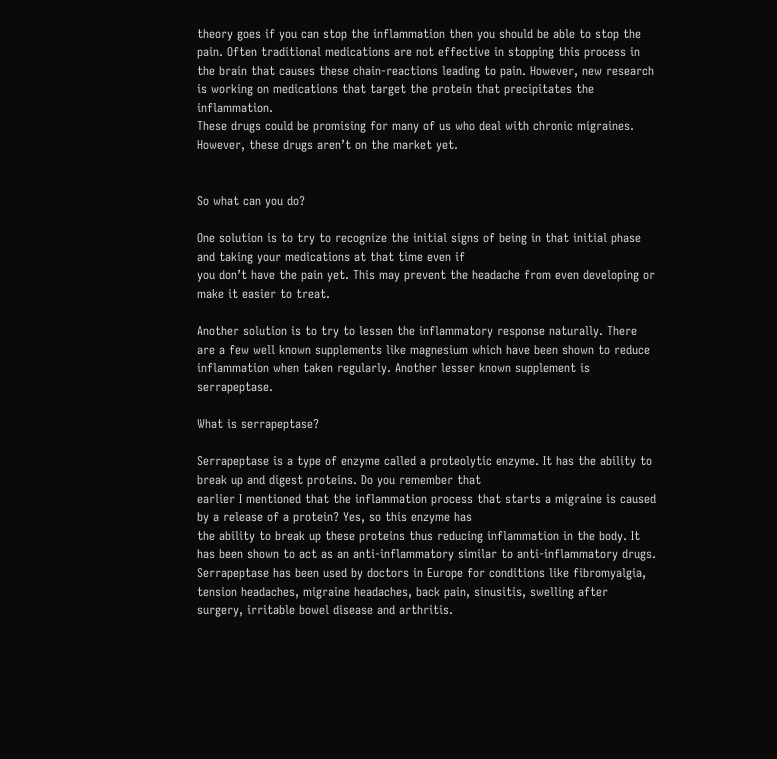theory goes if you can stop the inflammation then you should be able to stop the pain. Often traditional medications are not effective in stopping this process in the brain that causes these chain-reactions leading to pain. However, new research is working on medications that target the protein that precipitates the inflammation.
These drugs could be promising for many of us who deal with chronic migraines. However, these drugs aren’t on the market yet.


So what can you do?

One solution is to try to recognize the initial signs of being in that initial phase and taking your medications at that time even if
you don’t have the pain yet. This may prevent the headache from even developing or make it easier to treat.

Another solution is to try to lessen the inflammatory response naturally. There are a few well known supplements like magnesium which have been shown to reduce inflammation when taken regularly. Another lesser known supplement is serrapeptase.

What is serrapeptase?

Serrapeptase is a type of enzyme called a proteolytic enzyme. It has the ability to break up and digest proteins. Do you remember that
earlier I mentioned that the inflammation process that starts a migraine is caused by a release of a protein? Yes, so this enzyme has
the ability to break up these proteins thus reducing inflammation in the body. It has been shown to act as an anti-inflammatory similar to anti-inflammatory drugs.  Serrapeptase has been used by doctors in Europe for conditions like fibromyalgia, tension headaches, migraine headaches, back pain, sinusitis, swelling after surgery, irritable bowel disease and arthritis.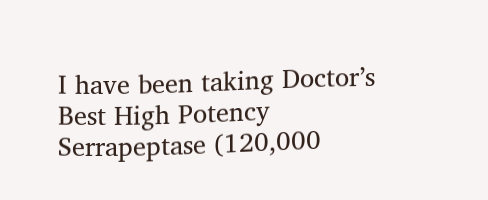I have been taking Doctor’s Best High Potency Serrapeptase (120,000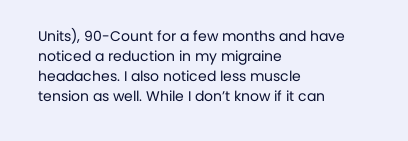Units), 90-Count for a few months and have noticed a reduction in my migraine headaches. I also noticed less muscle tension as well. While I don’t know if it can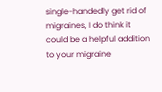single-handedly get rid of migraines, I do think it could be a helpful addition to your migraine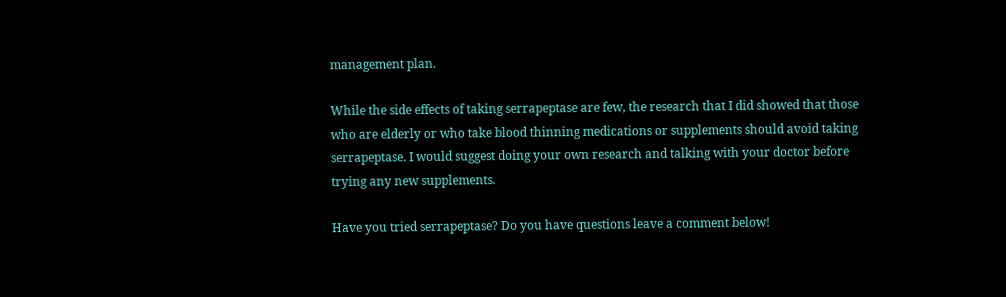management plan.

While the side effects of taking serrapeptase are few, the research that I did showed that those who are elderly or who take blood thinning medications or supplements should avoid taking serrapeptase. I would suggest doing your own research and talking with your doctor before trying any new supplements.

Have you tried serrapeptase? Do you have questions leave a comment below!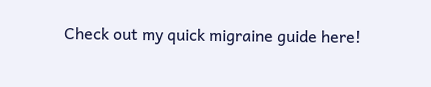Check out my quick migraine guide here!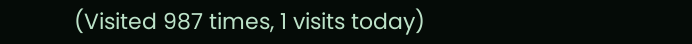(Visited 987 times, 1 visits today)